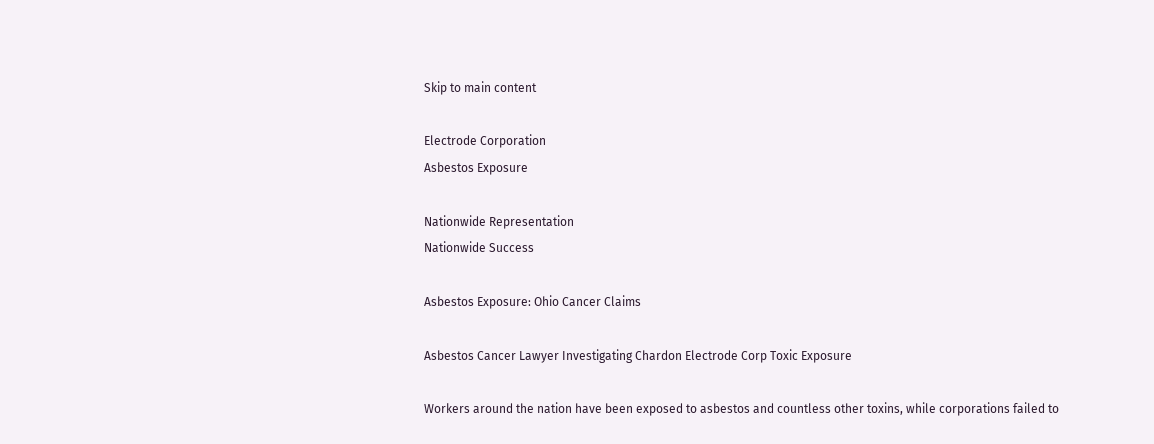Skip to main content

Electrode Corporation
Asbestos Exposure

Nationwide Representation
Nationwide Success

Asbestos Exposure: Ohio Cancer Claims

Asbestos Cancer Lawyer Investigating Chardon Electrode Corp Toxic Exposure

Workers around the nation have been exposed to asbestos and countless other toxins, while corporations failed to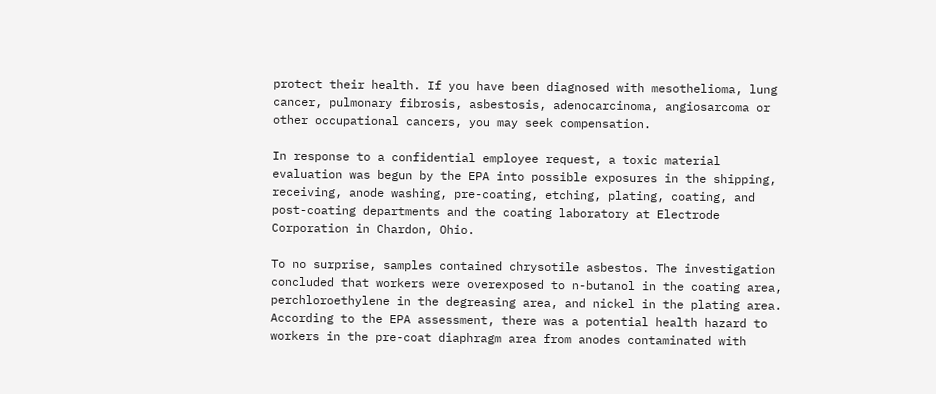protect their health. If you have been diagnosed with mesothelioma, lung cancer, pulmonary fibrosis, asbestosis, adenocarcinoma, angiosarcoma or other occupational cancers, you may seek compensation.

In response to a confidential employee request, a toxic material evaluation was begun by the EPA into possible exposures in the shipping, receiving, anode washing, pre-coating, etching, plating, coating, and post-coating departments and the coating laboratory at Electrode Corporation in Chardon, Ohio.

To no surprise, samples contained chrysotile asbestos. The investigation concluded that workers were overexposed to n-butanol in the coating area, perchloroethylene in the degreasing area, and nickel in the plating area. According to the EPA assessment, there was a potential health hazard to workers in the pre-coat diaphragm area from anodes contaminated with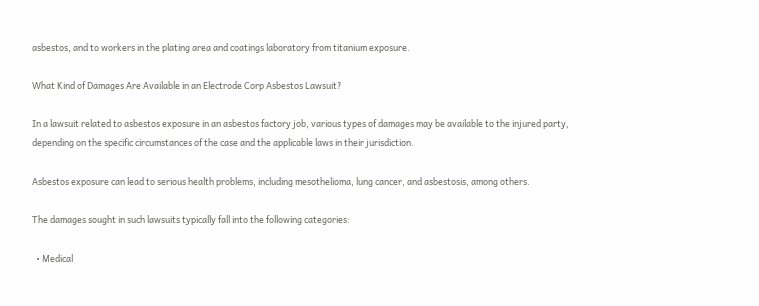asbestos, and to workers in the plating area and coatings laboratory from titanium exposure.

What Kind of Damages Are Available in an Electrode Corp Asbestos Lawsuit?

In a lawsuit related to asbestos exposure in an asbestos factory job, various types of damages may be available to the injured party, depending on the specific circumstances of the case and the applicable laws in their jurisdiction.

Asbestos exposure can lead to serious health problems, including mesothelioma, lung cancer, and asbestosis, among others.

The damages sought in such lawsuits typically fall into the following categories:

  • Medical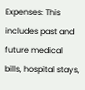Expenses: This includes past and future medical bills, hospital stays,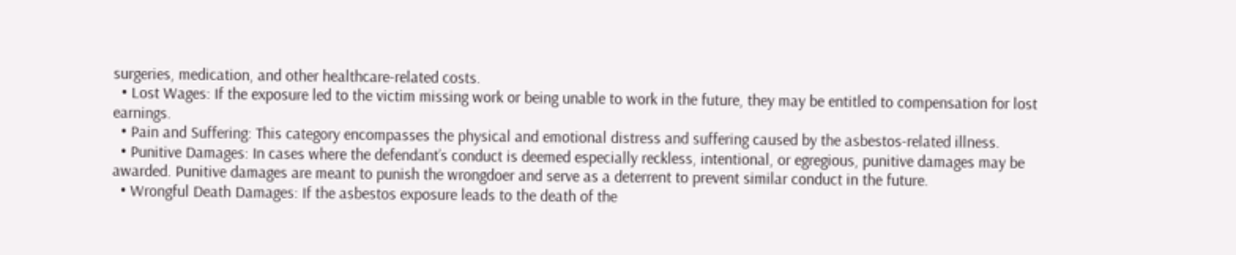surgeries, medication, and other healthcare-related costs.
  • Lost Wages: If the exposure led to the victim missing work or being unable to work in the future, they may be entitled to compensation for lost earnings.
  • Pain and Suffering: This category encompasses the physical and emotional distress and suffering caused by the asbestos-related illness.
  • Punitive Damages: In cases where the defendant’s conduct is deemed especially reckless, intentional, or egregious, punitive damages may be awarded. Punitive damages are meant to punish the wrongdoer and serve as a deterrent to prevent similar conduct in the future.
  • Wrongful Death Damages: If the asbestos exposure leads to the death of the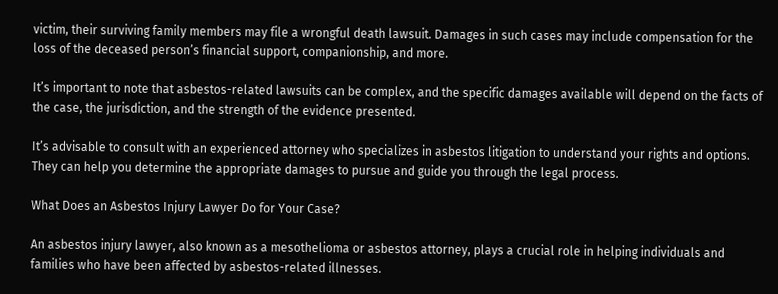victim, their surviving family members may file a wrongful death lawsuit. Damages in such cases may include compensation for the loss of the deceased person’s financial support, companionship, and more.

It’s important to note that asbestos-related lawsuits can be complex, and the specific damages available will depend on the facts of the case, the jurisdiction, and the strength of the evidence presented.

It’s advisable to consult with an experienced attorney who specializes in asbestos litigation to understand your rights and options. They can help you determine the appropriate damages to pursue and guide you through the legal process.

What Does an Asbestos Injury Lawyer Do for Your Case?

An asbestos injury lawyer, also known as a mesothelioma or asbestos attorney, plays a crucial role in helping individuals and families who have been affected by asbestos-related illnesses.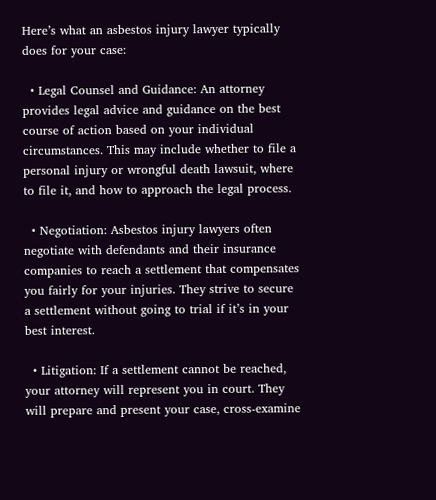Here’s what an asbestos injury lawyer typically does for your case:

  • Legal Counsel and Guidance: An attorney provides legal advice and guidance on the best course of action based on your individual circumstances. This may include whether to file a personal injury or wrongful death lawsuit, where to file it, and how to approach the legal process.

  • Negotiation: Asbestos injury lawyers often negotiate with defendants and their insurance companies to reach a settlement that compensates you fairly for your injuries. They strive to secure a settlement without going to trial if it’s in your best interest.

  • Litigation: If a settlement cannot be reached, your attorney will represent you in court. They will prepare and present your case, cross-examine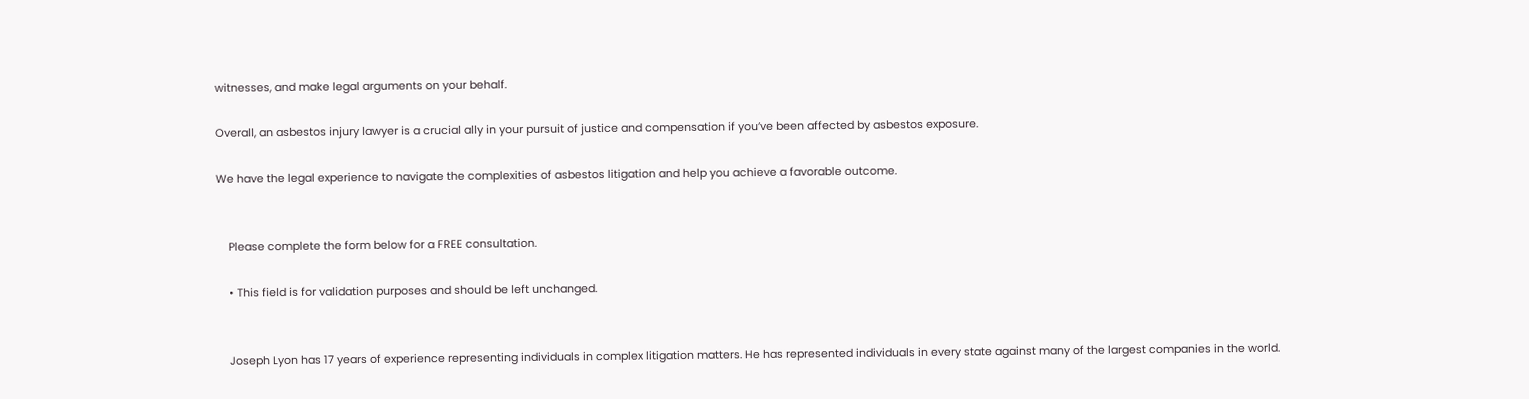witnesses, and make legal arguments on your behalf.

Overall, an asbestos injury lawyer is a crucial ally in your pursuit of justice and compensation if you’ve been affected by asbestos exposure.

We have the legal experience to navigate the complexities of asbestos litigation and help you achieve a favorable outcome.


    Please complete the form below for a FREE consultation.

    • This field is for validation purposes and should be left unchanged.


    Joseph Lyon has 17 years of experience representing individuals in complex litigation matters. He has represented individuals in every state against many of the largest companies in the world.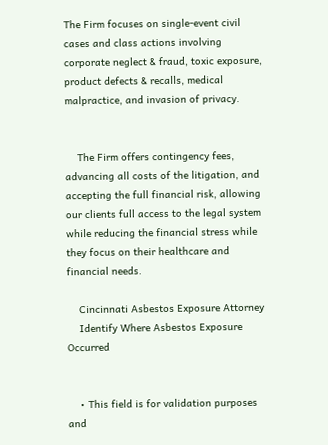The Firm focuses on single-event civil cases and class actions involving corporate neglect & fraud, toxic exposure, product defects & recalls, medical malpractice, and invasion of privacy.


    The Firm offers contingency fees, advancing all costs of the litigation, and accepting the full financial risk, allowing our clients full access to the legal system while reducing the financial stress while they focus on their healthcare and financial needs.

    Cincinnati Asbestos Exposure Attorney
    Identify Where Asbestos Exposure Occurred


    • This field is for validation purposes and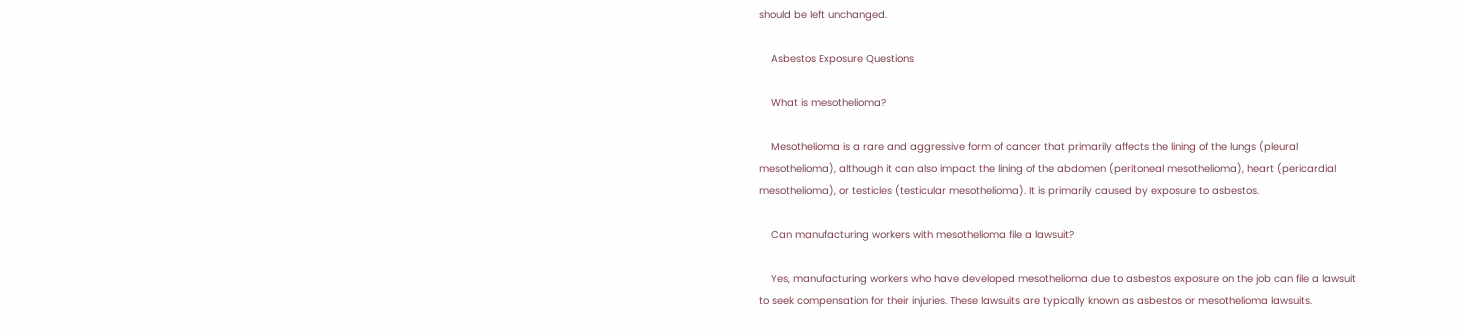should be left unchanged.

    Asbestos Exposure Questions

    What is mesothelioma?

    Mesothelioma is a rare and aggressive form of cancer that primarily affects the lining of the lungs (pleural mesothelioma), although it can also impact the lining of the abdomen (peritoneal mesothelioma), heart (pericardial mesothelioma), or testicles (testicular mesothelioma). It is primarily caused by exposure to asbestos.

    Can manufacturing workers with mesothelioma file a lawsuit?

    Yes, manufacturing workers who have developed mesothelioma due to asbestos exposure on the job can file a lawsuit to seek compensation for their injuries. These lawsuits are typically known as asbestos or mesothelioma lawsuits.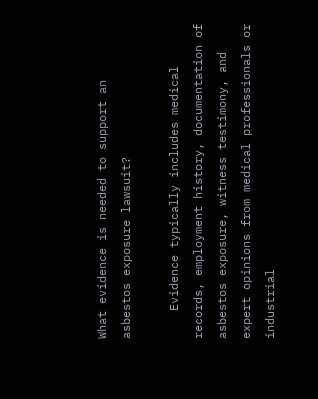What evidence is needed to support an asbestos exposure lawsuit?

    Evidence typically includes medical records, employment history, documentation of asbestos exposure, witness testimony, and expert opinions from medical professionals or industrial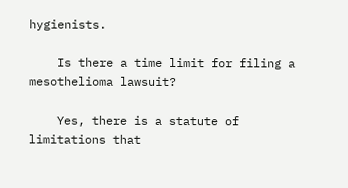hygienists.

    Is there a time limit for filing a mesothelioma lawsuit?

    Yes, there is a statute of limitations that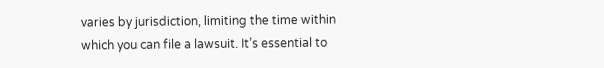varies by jurisdiction, limiting the time within which you can file a lawsuit. It’s essential to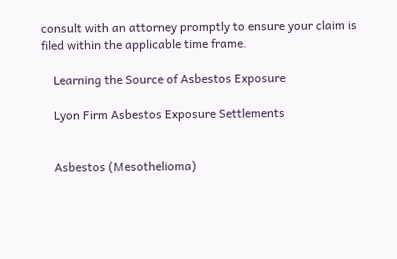consult with an attorney promptly to ensure your claim is filed within the applicable time frame.

    Learning the Source of Asbestos Exposure

    Lyon Firm Asbestos Exposure Settlements


    Asbestos (Mesothelioma)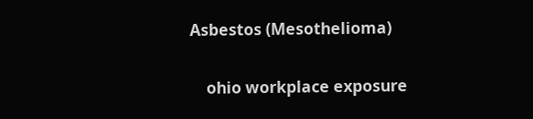Asbestos (Mesothelioma)

    ohio workplace exposure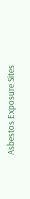Asbestos Exposure Sites